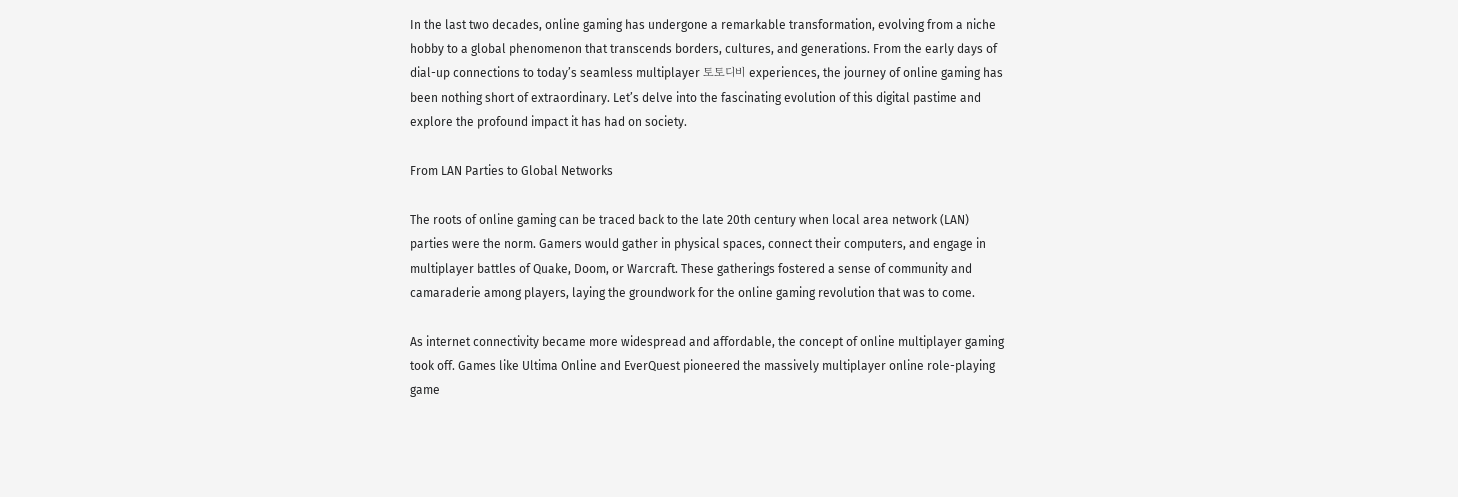In the last two decades, online gaming has undergone a remarkable transformation, evolving from a niche hobby to a global phenomenon that transcends borders, cultures, and generations. From the early days of dial-up connections to today’s seamless multiplayer 토토디비 experiences, the journey of online gaming has been nothing short of extraordinary. Let’s delve into the fascinating evolution of this digital pastime and explore the profound impact it has had on society.

From LAN Parties to Global Networks

The roots of online gaming can be traced back to the late 20th century when local area network (LAN) parties were the norm. Gamers would gather in physical spaces, connect their computers, and engage in multiplayer battles of Quake, Doom, or Warcraft. These gatherings fostered a sense of community and camaraderie among players, laying the groundwork for the online gaming revolution that was to come.

As internet connectivity became more widespread and affordable, the concept of online multiplayer gaming took off. Games like Ultima Online and EverQuest pioneered the massively multiplayer online role-playing game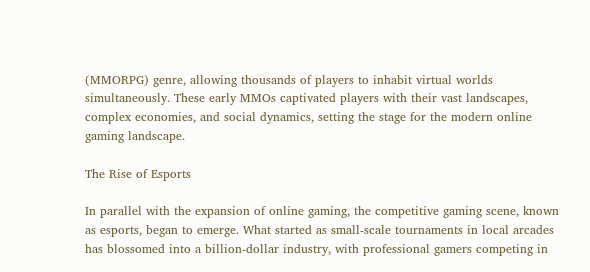(MMORPG) genre, allowing thousands of players to inhabit virtual worlds simultaneously. These early MMOs captivated players with their vast landscapes, complex economies, and social dynamics, setting the stage for the modern online gaming landscape.

The Rise of Esports

In parallel with the expansion of online gaming, the competitive gaming scene, known as esports, began to emerge. What started as small-scale tournaments in local arcades has blossomed into a billion-dollar industry, with professional gamers competing in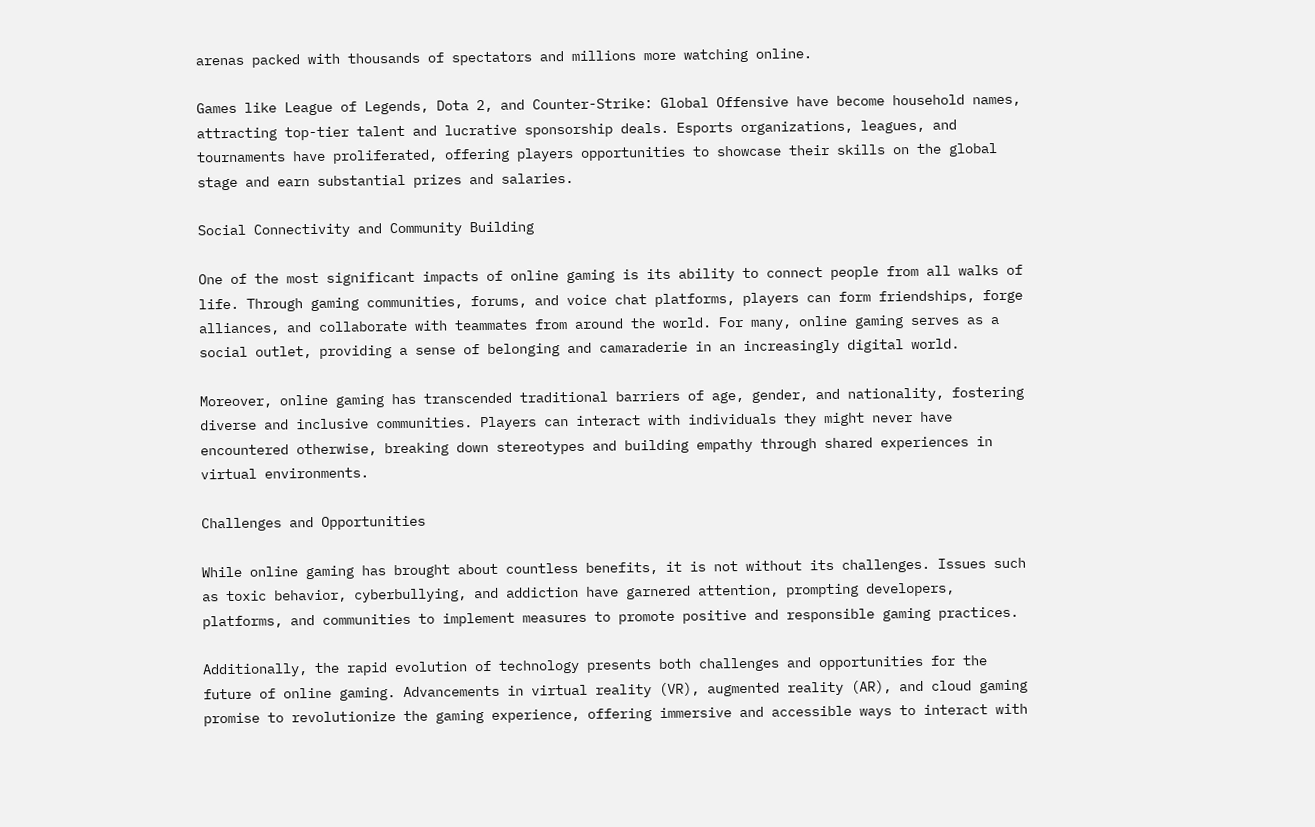arenas packed with thousands of spectators and millions more watching online.

Games like League of Legends, Dota 2, and Counter-Strike: Global Offensive have become household names, attracting top-tier talent and lucrative sponsorship deals. Esports organizations, leagues, and tournaments have proliferated, offering players opportunities to showcase their skills on the global stage and earn substantial prizes and salaries.

Social Connectivity and Community Building

One of the most significant impacts of online gaming is its ability to connect people from all walks of life. Through gaming communities, forums, and voice chat platforms, players can form friendships, forge alliances, and collaborate with teammates from around the world. For many, online gaming serves as a social outlet, providing a sense of belonging and camaraderie in an increasingly digital world.

Moreover, online gaming has transcended traditional barriers of age, gender, and nationality, fostering diverse and inclusive communities. Players can interact with individuals they might never have encountered otherwise, breaking down stereotypes and building empathy through shared experiences in virtual environments.

Challenges and Opportunities

While online gaming has brought about countless benefits, it is not without its challenges. Issues such as toxic behavior, cyberbullying, and addiction have garnered attention, prompting developers, platforms, and communities to implement measures to promote positive and responsible gaming practices.

Additionally, the rapid evolution of technology presents both challenges and opportunities for the future of online gaming. Advancements in virtual reality (VR), augmented reality (AR), and cloud gaming promise to revolutionize the gaming experience, offering immersive and accessible ways to interact with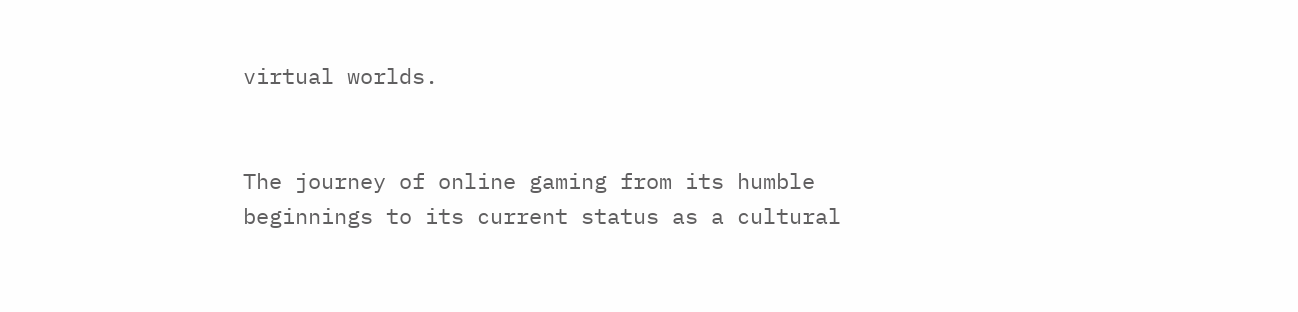virtual worlds.


The journey of online gaming from its humble beginnings to its current status as a cultural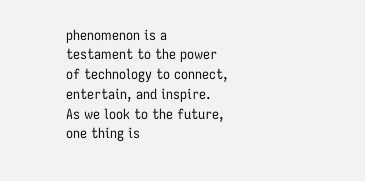phenomenon is a testament to the power of technology to connect, entertain, and inspire. As we look to the future, one thing is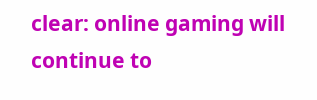clear: online gaming will continue to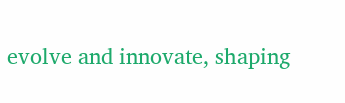evolve and innovate, shaping